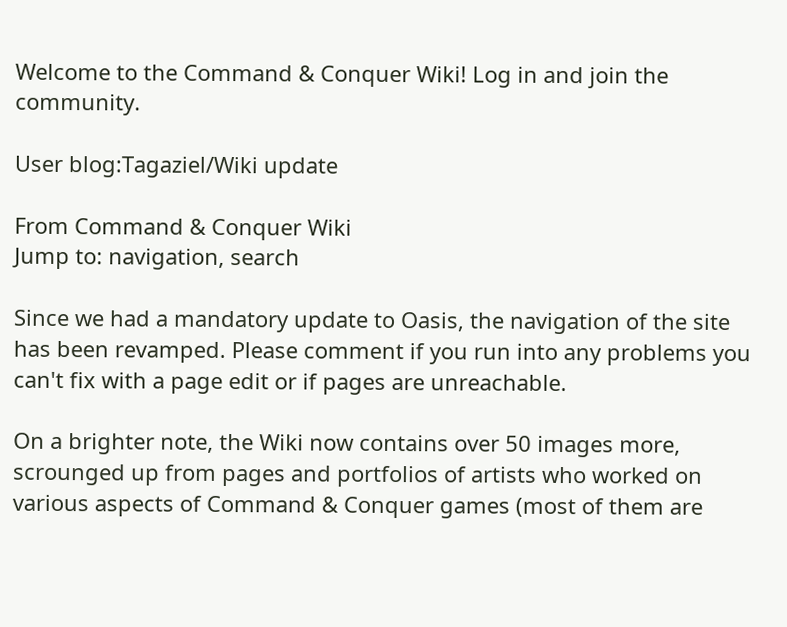Welcome to the Command & Conquer Wiki! Log in and join the community.

User blog:Tagaziel/Wiki update

From Command & Conquer Wiki
Jump to: navigation, search

Since we had a mandatory update to Oasis, the navigation of the site has been revamped. Please comment if you run into any problems you can't fix with a page edit or if pages are unreachable.

On a brighter note, the Wiki now contains over 50 images more, scrounged up from pages and portfolios of artists who worked on various aspects of Command & Conquer games (most of them are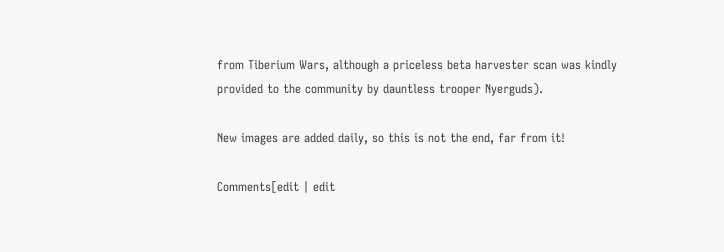from Tiberium Wars, although a priceless beta harvester scan was kindly provided to the community by dauntless trooper Nyerguds).

New images are added daily, so this is not the end, far from it!

Comments[edit | edit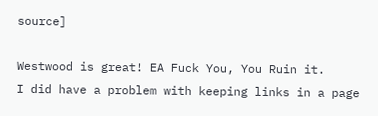source]

Westwood is great! EA Fuck You, You Ruin it.
I did have a problem with keeping links in a page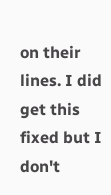on their lines. I did get this fixed but I don't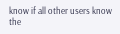know if all other users know the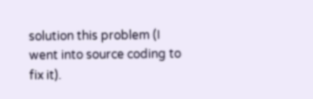solution this problem (I went into source coding to fix it).